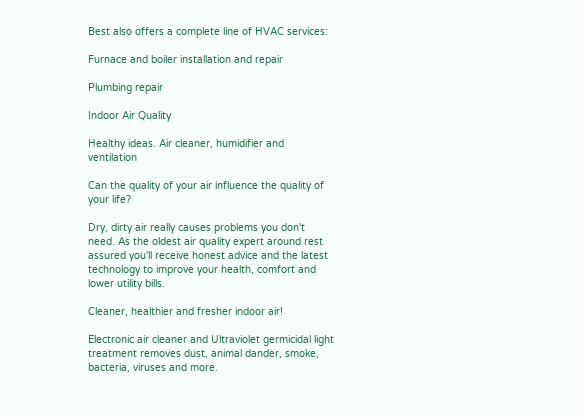Best also offers a complete line of HVAC services:

Furnace and boiler installation and repair

Plumbing repair

Indoor Air Quality

Healthy ideas. Air cleaner, humidifier and ventilation

Can the quality of your air influence the quality of your life?

Dry, dirty air really causes problems you don't need. As the oldest air quality expert around rest assured you'll receive honest advice and the latest technology to improve your health, comfort and lower utility bills.

Cleaner, healthier and fresher indoor air!

Electronic air cleaner and Ultraviolet germicidal light treatment removes dust, animal dander, smoke, bacteria, viruses and more.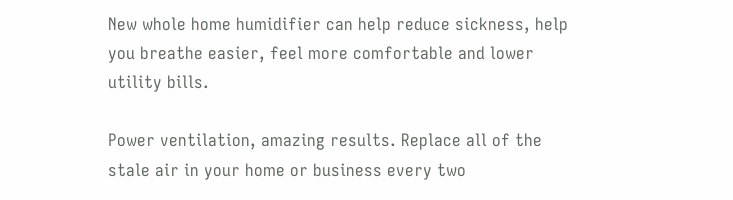New whole home humidifier can help reduce sickness, help you breathe easier, feel more comfortable and lower utility bills.

Power ventilation, amazing results. Replace all of the stale air in your home or business every two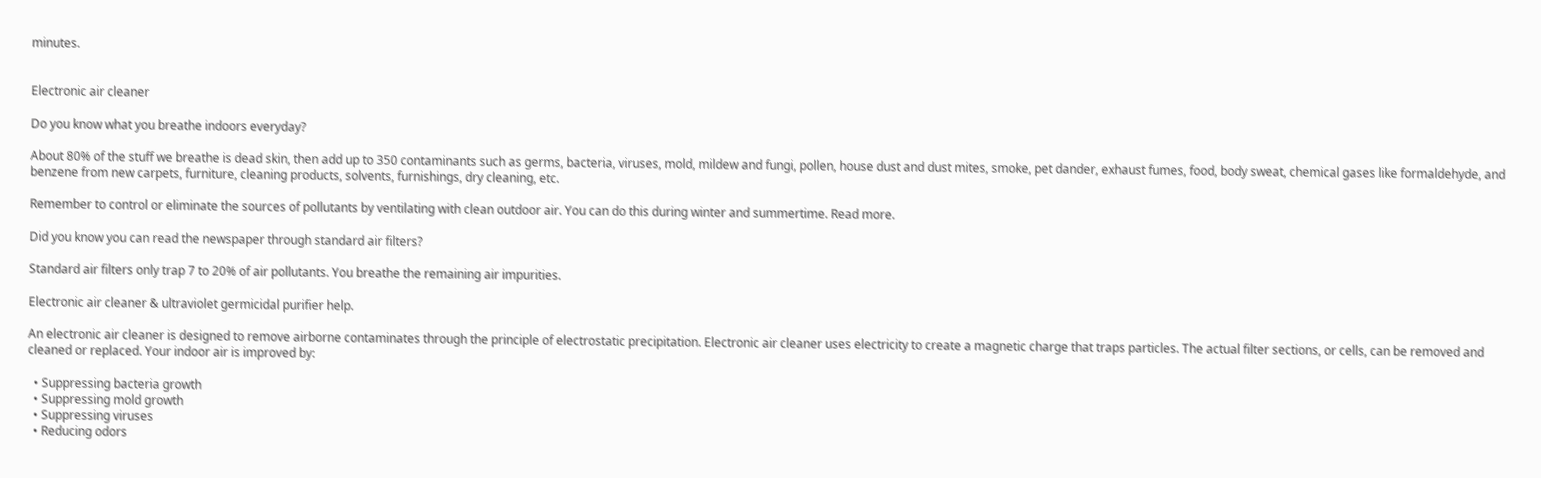minutes.


Electronic air cleaner

Do you know what you breathe indoors everyday?

About 80% of the stuff we breathe is dead skin, then add up to 350 contaminants such as germs, bacteria, viruses, mold, mildew and fungi, pollen, house dust and dust mites, smoke, pet dander, exhaust fumes, food, body sweat, chemical gases like formaldehyde, and benzene from new carpets, furniture, cleaning products, solvents, furnishings, dry cleaning, etc.

Remember to control or eliminate the sources of pollutants by ventilating with clean outdoor air. You can do this during winter and summertime. Read more.

Did you know you can read the newspaper through standard air filters?

Standard air filters only trap 7 to 20% of air pollutants. You breathe the remaining air impurities.

Electronic air cleaner & ultraviolet germicidal purifier help.

An electronic air cleaner is designed to remove airborne contaminates through the principle of electrostatic precipitation. Electronic air cleaner uses electricity to create a magnetic charge that traps particles. The actual filter sections, or cells, can be removed and cleaned or replaced. Your indoor air is improved by:

  • Suppressing bacteria growth
  • Suppressing mold growth
  • Suppressing viruses
  • Reducing odors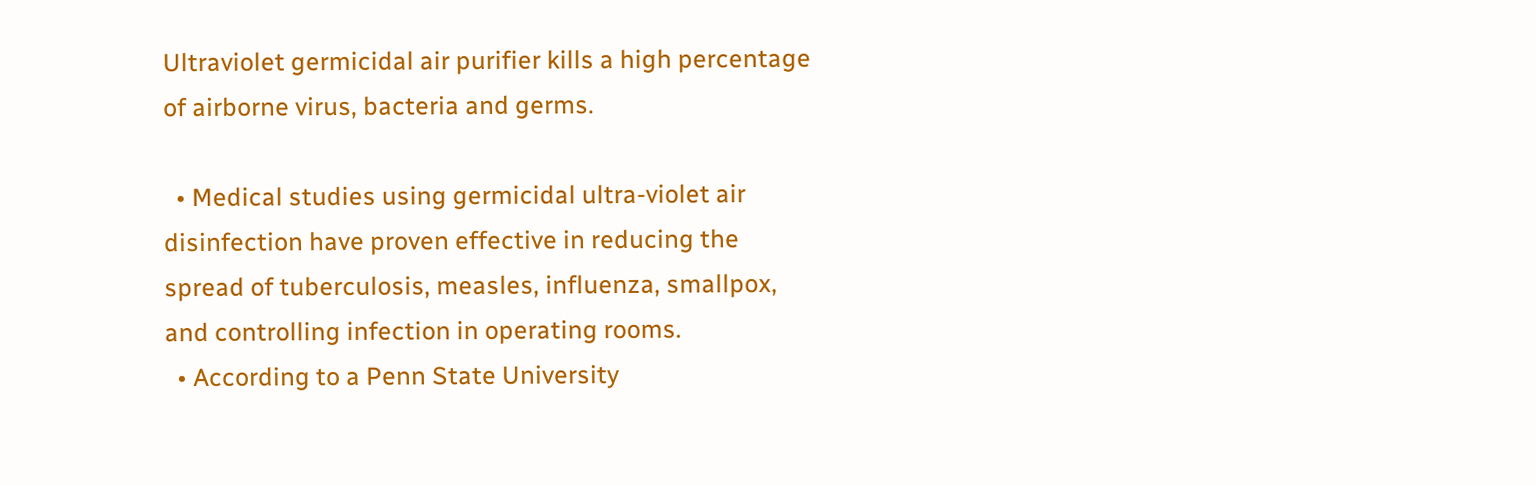Ultraviolet germicidal air purifier kills a high percentage of airborne virus, bacteria and germs.

  • Medical studies using germicidal ultra-violet air disinfection have proven effective in reducing the spread of tuberculosis, measles, influenza, smallpox, and controlling infection in operating rooms.
  • According to a Penn State University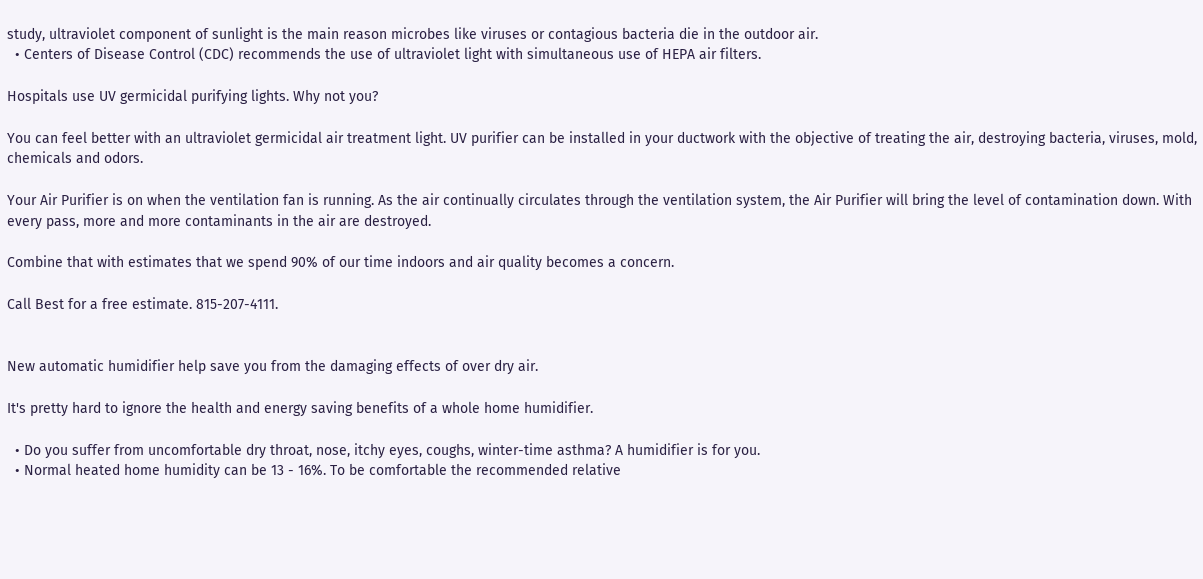study, ultraviolet component of sunlight is the main reason microbes like viruses or contagious bacteria die in the outdoor air.
  • Centers of Disease Control (CDC) recommends the use of ultraviolet light with simultaneous use of HEPA air filters.

Hospitals use UV germicidal purifying lights. Why not you?

You can feel better with an ultraviolet germicidal air treatment light. UV purifier can be installed in your ductwork with the objective of treating the air, destroying bacteria, viruses, mold, chemicals and odors.

Your Air Purifier is on when the ventilation fan is running. As the air continually circulates through the ventilation system, the Air Purifier will bring the level of contamination down. With every pass, more and more contaminants in the air are destroyed.

Combine that with estimates that we spend 90% of our time indoors and air quality becomes a concern.

Call Best for a free estimate. 815-207-4111.


New automatic humidifier help save you from the damaging effects of over dry air.

It's pretty hard to ignore the health and energy saving benefits of a whole home humidifier.

  • Do you suffer from uncomfortable dry throat, nose, itchy eyes, coughs, winter-time asthma? A humidifier is for you.
  • Normal heated home humidity can be 13 - 16%. To be comfortable the recommended relative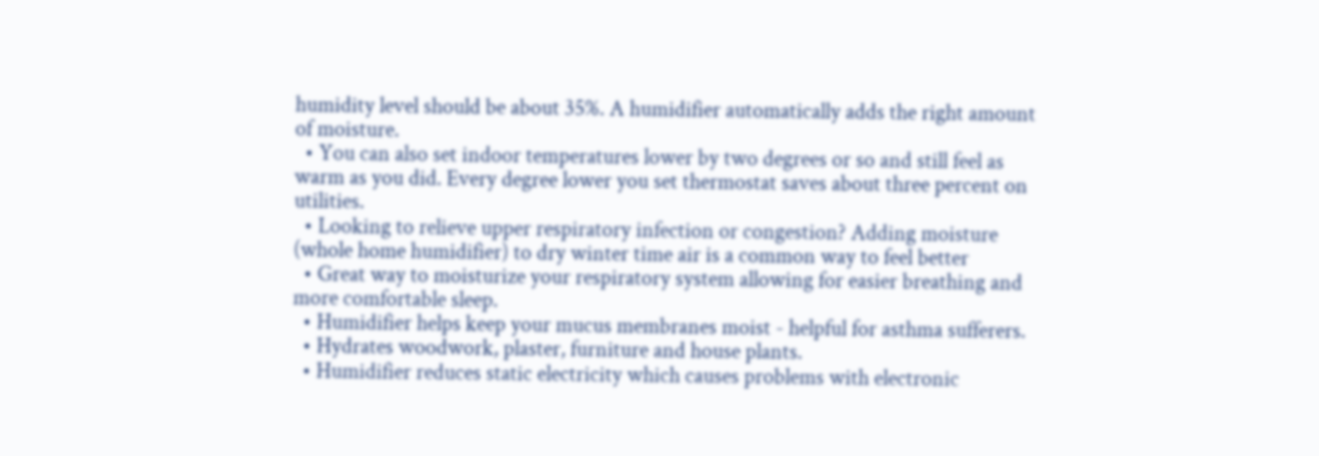humidity level should be about 35%. A humidifier automatically adds the right amount of moisture.
  • You can also set indoor temperatures lower by two degrees or so and still feel as warm as you did. Every degree lower you set thermostat saves about three percent on utilities.
  • Looking to relieve upper respiratory infection or congestion? Adding moisture (whole home humidifier) to dry winter time air is a common way to feel better
  • Great way to moisturize your respiratory system allowing for easier breathing and more comfortable sleep.
  • Humidifier helps keep your mucus membranes moist - helpful for asthma sufferers.
  • Hydrates woodwork, plaster, furniture and house plants.
  • Humidifier reduces static electricity which causes problems with electronic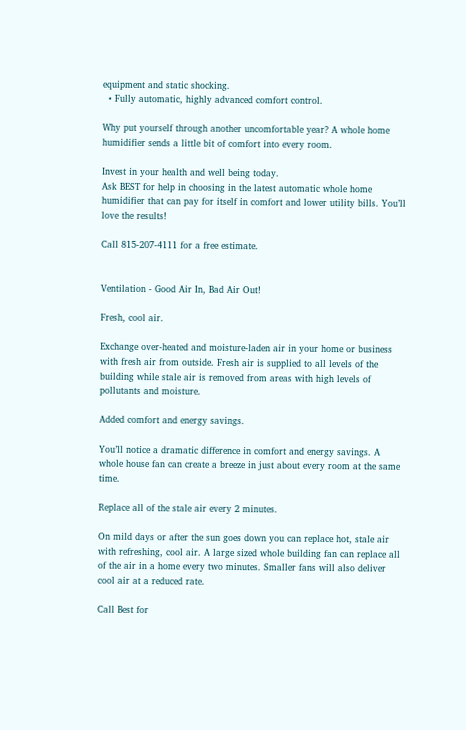equipment and static shocking.
  • Fully automatic, highly advanced comfort control.

Why put yourself through another uncomfortable year? A whole home humidifier sends a little bit of comfort into every room.

Invest in your health and well being today.
Ask BEST for help in choosing in the latest automatic whole home humidifier that can pay for itself in comfort and lower utility bills. You’ll love the results!

Call 815-207-4111 for a free estimate.


Ventilation - Good Air In, Bad Air Out!

Fresh, cool air.

Exchange over-heated and moisture-laden air in your home or business with fresh air from outside. Fresh air is supplied to all levels of the building while stale air is removed from areas with high levels of pollutants and moisture.

Added comfort and energy savings.

You’ll notice a dramatic difference in comfort and energy savings. A whole house fan can create a breeze in just about every room at the same time.

Replace all of the stale air every 2 minutes.

On mild days or after the sun goes down you can replace hot, stale air with refreshing, cool air. A large sized whole building fan can replace all of the air in a home every two minutes. Smaller fans will also deliver cool air at a reduced rate.

Call Best for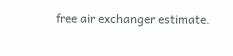free air exchanger estimate.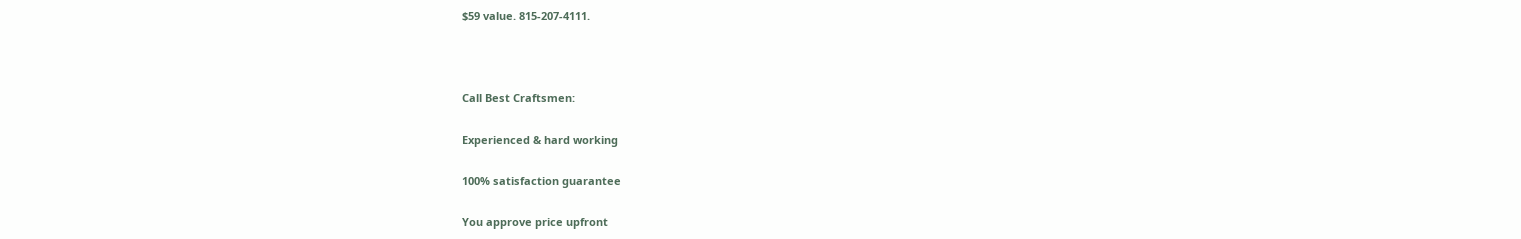$59 value. 815-207-4111.



Call Best Craftsmen:

Experienced & hard working

100% satisfaction guarantee

You approve price upfront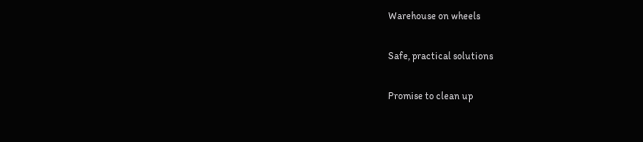Warehouse on wheels

Safe, practical solutions

Promise to clean up